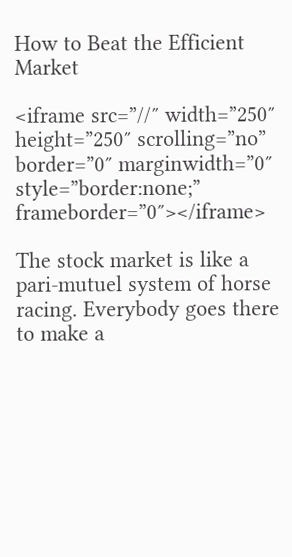How to Beat the Efficient Market

<iframe src=”//″ width=”250″ height=”250″ scrolling=”no” border=”0″ marginwidth=”0″ style=”border:none;” frameborder=”0″></iframe>

The stock market is like a pari-mutuel system of horse racing. Everybody goes there to make a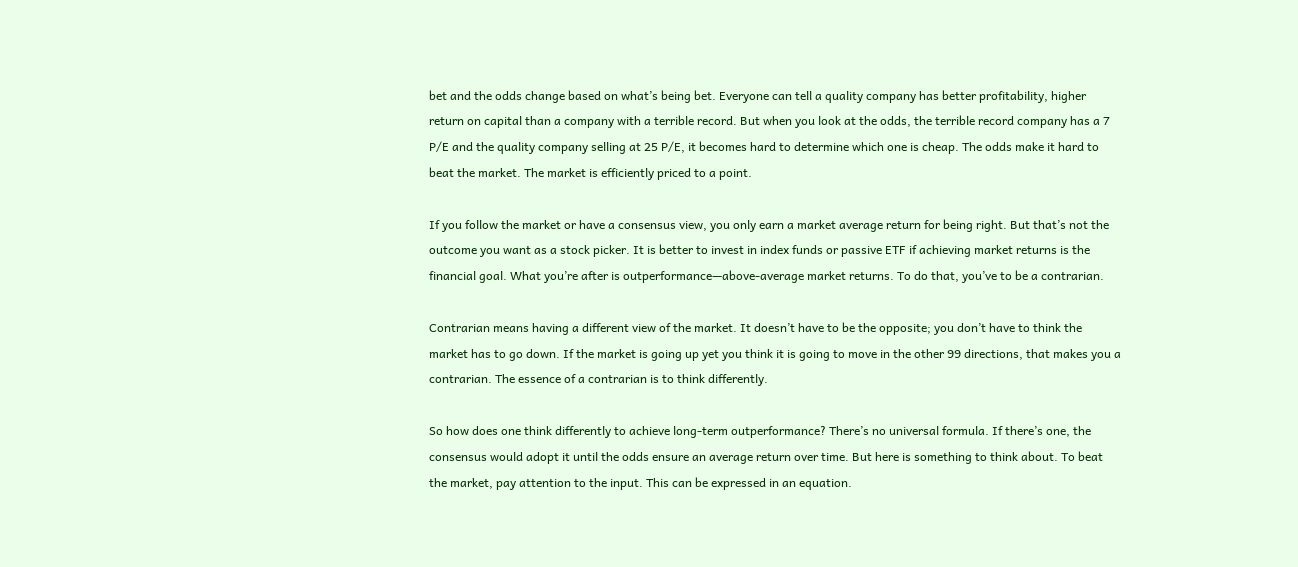bet and the odds change based on what’s being bet. Everyone can tell a quality company has better profitability, higher return on capital than a company with a terrible record. But when you look at the odds, the terrible record company has a 7 P/E and the quality company selling at 25 P/E, it becomes hard to determine which one is cheap. The odds make it hard to beat the market. The market is efficiently priced to a point.

If you follow the market or have a consensus view, you only earn a market average return for being right. But that’s not the outcome you want as a stock picker. It is better to invest in index funds or passive ETF if achieving market returns is the financial goal. What you’re after is outperformance—above-average market returns. To do that, you’ve to be a contrarian.

Contrarian means having a different view of the market. It doesn’t have to be the opposite; you don’t have to think the market has to go down. If the market is going up yet you think it is going to move in the other 99 directions, that makes you a contrarian. The essence of a contrarian is to think differently.

So how does one think differently to achieve long-term outperformance? There’s no universal formula. If there’s one, the consensus would adopt it until the odds ensure an average return over time. But here is something to think about. To beat the market, pay attention to the input. This can be expressed in an equation.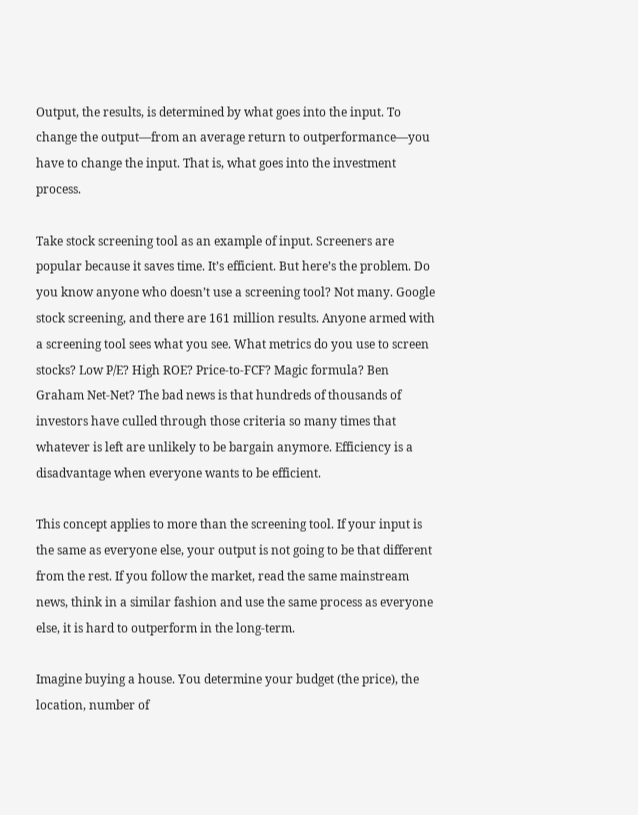Output, the results, is determined by what goes into the input. To change the output—from an average return to outperformance—you have to change the input. That is, what goes into the investment process.

Take stock screening tool as an example of input. Screeners are popular because it saves time. It’s efficient. But here’s the problem. Do you know anyone who doesn’t use a screening tool? Not many. Google stock screening, and there are 161 million results. Anyone armed with a screening tool sees what you see. What metrics do you use to screen stocks? Low P/E? High ROE? Price-to-FCF? Magic formula? Ben Graham Net-Net? The bad news is that hundreds of thousands of investors have culled through those criteria so many times that whatever is left are unlikely to be bargain anymore. Efficiency is a disadvantage when everyone wants to be efficient.

This concept applies to more than the screening tool. If your input is the same as everyone else, your output is not going to be that different from the rest. If you follow the market, read the same mainstream news, think in a similar fashion and use the same process as everyone else, it is hard to outperform in the long-term.

Imagine buying a house. You determine your budget (the price), the location, number of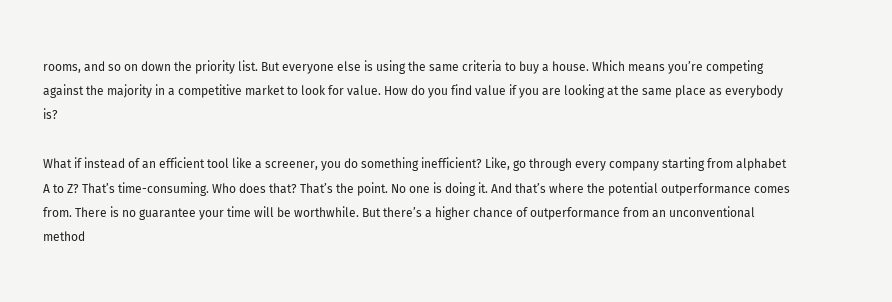rooms, and so on down the priority list. But everyone else is using the same criteria to buy a house. Which means you’re competing against the majority in a competitive market to look for value. How do you find value if you are looking at the same place as everybody is?

What if instead of an efficient tool like a screener, you do something inefficient? Like, go through every company starting from alphabet A to Z? That’s time-consuming. Who does that? That’s the point. No one is doing it. And that’s where the potential outperformance comes from. There is no guarantee your time will be worthwhile. But there’s a higher chance of outperformance from an unconventional method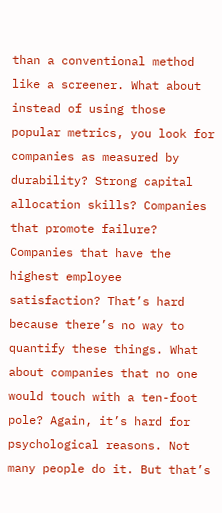than a conventional method like a screener. What about instead of using those popular metrics, you look for companies as measured by durability? Strong capital allocation skills? Companies that promote failure? Companies that have the highest employee satisfaction? That’s hard because there’s no way to quantify these things. What about companies that no one would touch with a ten-foot pole? Again, it’s hard for psychological reasons. Not many people do it. But that’s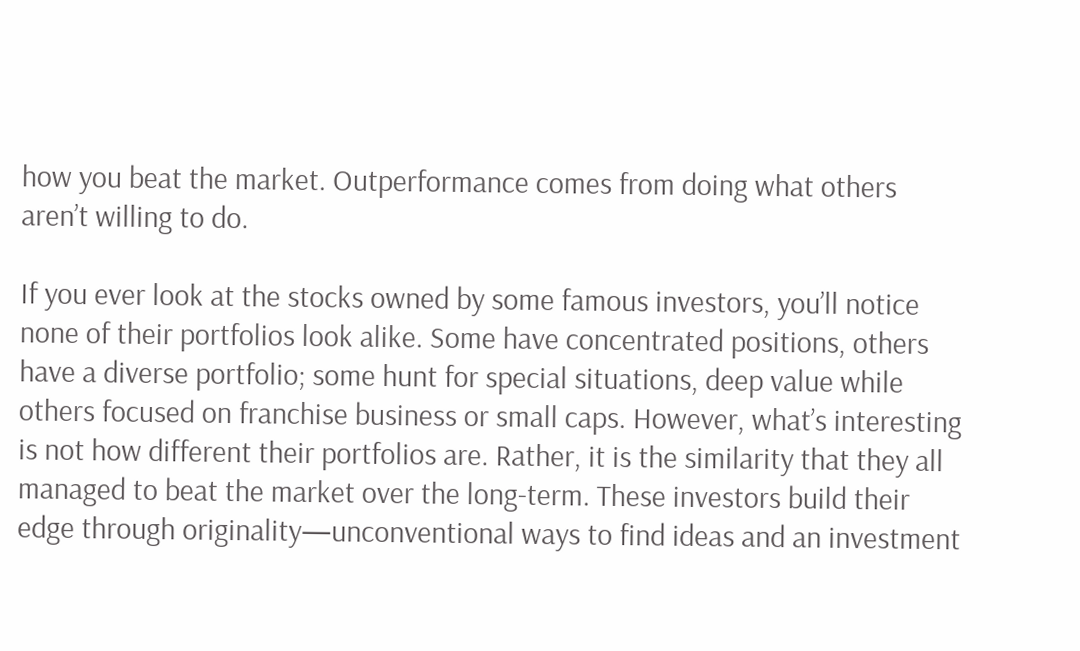how you beat the market. Outperformance comes from doing what others aren’t willing to do.

If you ever look at the stocks owned by some famous investors, you’ll notice none of their portfolios look alike. Some have concentrated positions, others have a diverse portfolio; some hunt for special situations, deep value while others focused on franchise business or small caps. However, what’s interesting is not how different their portfolios are. Rather, it is the similarity that they all managed to beat the market over the long-term. These investors build their edge through originality—unconventional ways to find ideas and an investment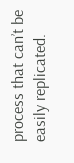process that can’t be easily replicated.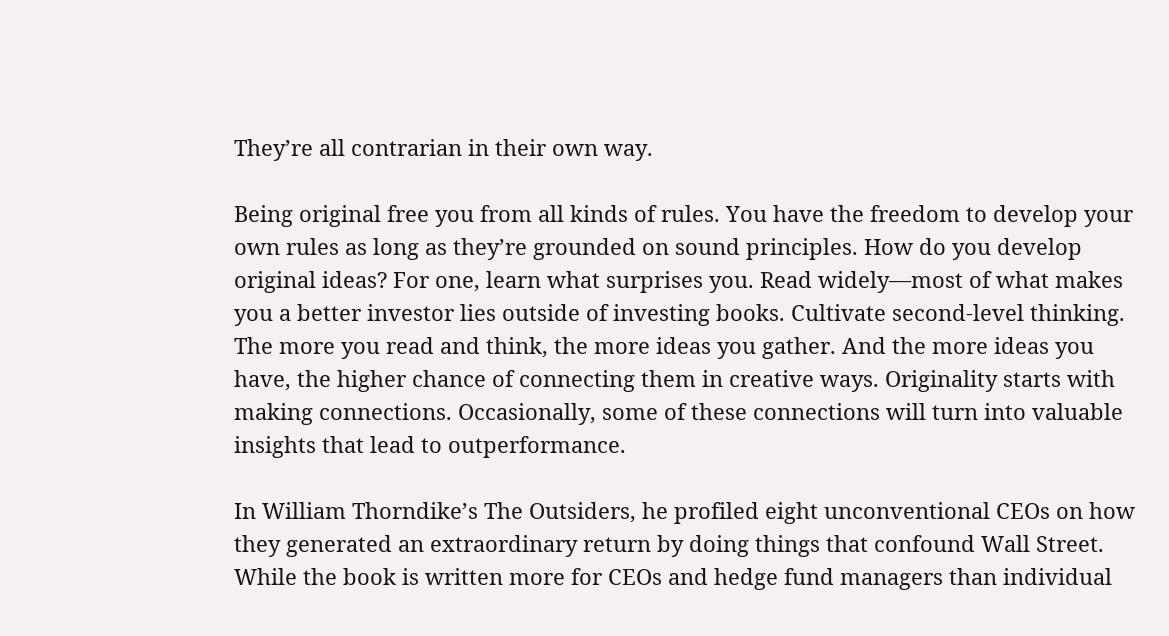They’re all contrarian in their own way.

Being original free you from all kinds of rules. You have the freedom to develop your own rules as long as they’re grounded on sound principles. How do you develop original ideas? For one, learn what surprises you. Read widely—most of what makes you a better investor lies outside of investing books. Cultivate second-level thinking. The more you read and think, the more ideas you gather. And the more ideas you have, the higher chance of connecting them in creative ways. Originality starts with making connections. Occasionally, some of these connections will turn into valuable insights that lead to outperformance.

In William Thorndike’s The Outsiders, he profiled eight unconventional CEOs on how they generated an extraordinary return by doing things that confound Wall Street. While the book is written more for CEOs and hedge fund managers than individual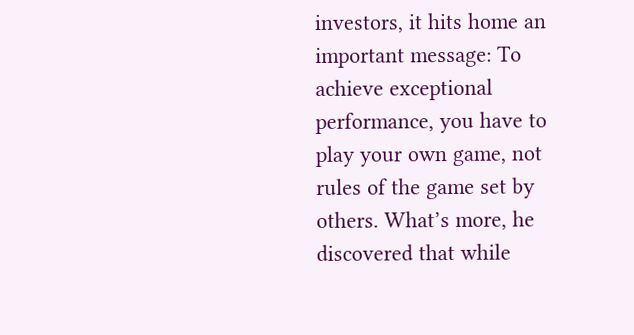investors, it hits home an important message: To achieve exceptional performance, you have to play your own game, not rules of the game set by others. What’s more, he discovered that while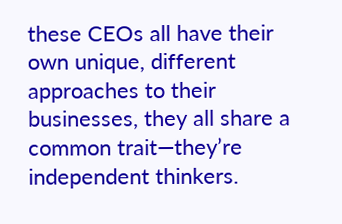these CEOs all have their own unique, different approaches to their businesses, they all share a common trait—they’re independent thinkers.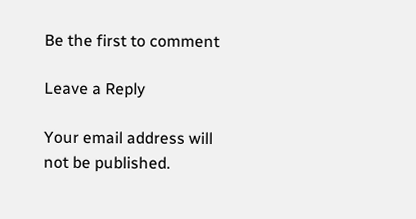Be the first to comment

Leave a Reply

Your email address will not be published.